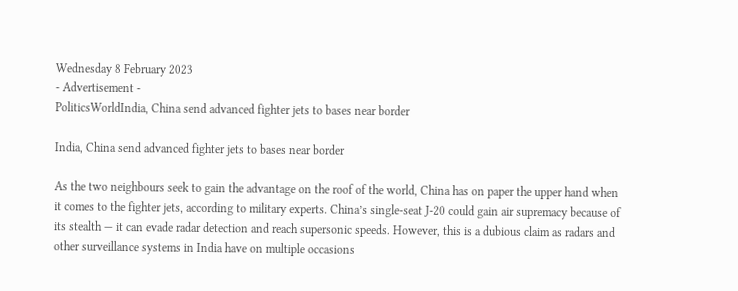Wednesday 8 February 2023
- Advertisement -
PoliticsWorldIndia, China send advanced fighter jets to bases near border

India, China send advanced fighter jets to bases near border

As the two neighbours seek to gain the advantage on the roof of the world, China has on paper the upper hand when it comes to the fighter jets, according to military experts. China’s single-seat J-20 could gain air supremacy because of its stealth — it can evade radar detection and reach supersonic speeds. However, this is a dubious claim as radars and other surveillance systems in India have on multiple occasions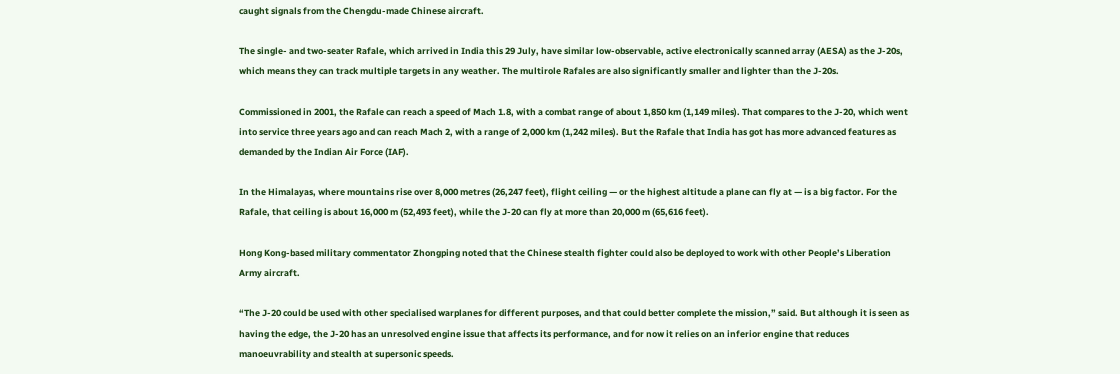caught signals from the Chengdu-made Chinese aircraft.

The single- and two-seater Rafale, which arrived in India this 29 July, have similar low-observable, active electronically scanned array (AESA) as the J-20s, which means they can track multiple targets in any weather. The multirole Rafales are also significantly smaller and lighter than the J-20s.

Commissioned in 2001, the Rafale can reach a speed of Mach 1.8, with a combat range of about 1,850 km (1,149 miles). That compares to the J-20, which went into service three years ago and can reach Mach 2, with a range of 2,000 km (1,242 miles). But the Rafale that India has got has more advanced features as demanded by the Indian Air Force (IAF).

In the Himalayas, where mountains rise over 8,000 metres (26,247 feet), flight ceiling — or the highest altitude a plane can fly at — is a big factor. For the Rafale, that ceiling is about 16,000 m (52,493 feet), while the J-20 can fly at more than 20,000 m (65,616 feet).

Hong Kong-based military commentator Zhongping noted that the Chinese stealth fighter could also be deployed to work with other People’s Liberation Army aircraft.

“The J-20 could be used with other specialised warplanes for different purposes, and that could better complete the mission,” said. But although it is seen as having the edge, the J-20 has an unresolved engine issue that affects its performance, and for now it relies on an inferior engine that reduces manoeuvrability and stealth at supersonic speeds.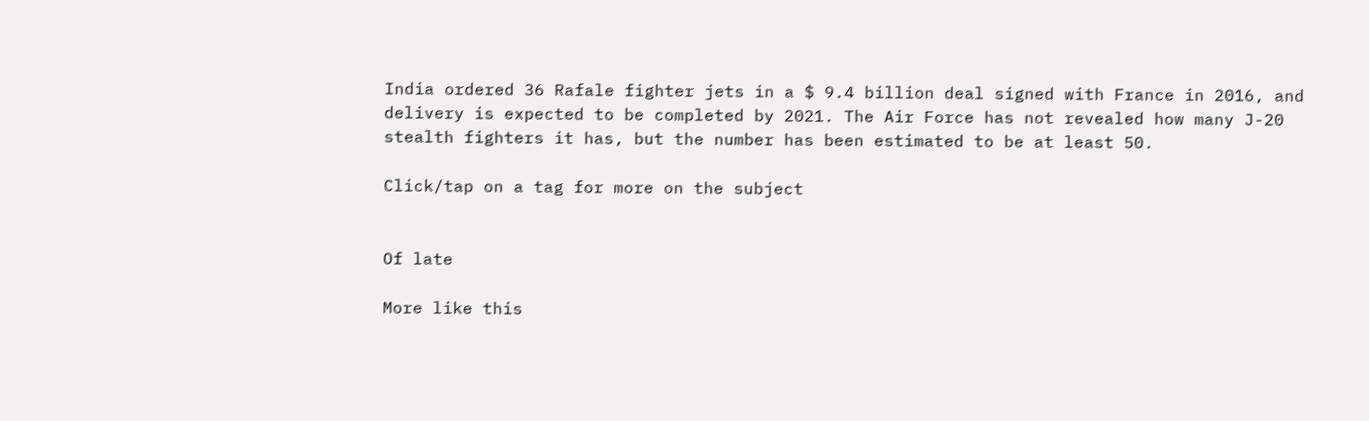India ordered 36 Rafale fighter jets in a $ 9.4 billion deal signed with France in 2016, and delivery is expected to be completed by 2021. The Air Force has not revealed how many J-20 stealth fighters it has, but the number has been estimated to be at least 50.

Click/tap on a tag for more on the subject


Of late

More like this